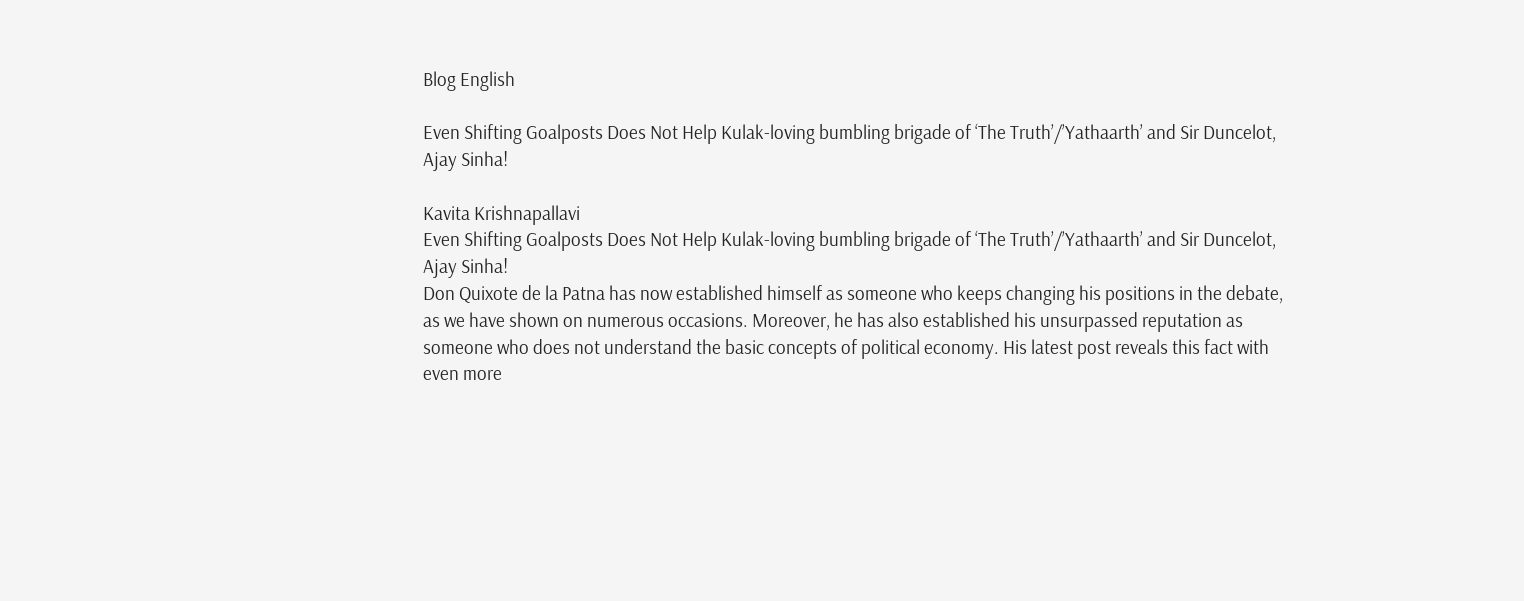Blog English

Even Shifting Goalposts Does Not Help Kulak-loving bumbling brigade of ‘The Truth’/’Yathaarth’ and Sir Duncelot, Ajay Sinha!

Kavita Krishnapallavi
Even Shifting Goalposts Does Not Help Kulak-loving bumbling brigade of ‘The Truth’/’Yathaarth’ and Sir Duncelot, Ajay Sinha!
Don Quixote de la Patna has now established himself as someone who keeps changing his positions in the debate, as we have shown on numerous occasions. Moreover, he has also established his unsurpassed reputation as someone who does not understand the basic concepts of political economy. His latest post reveals this fact with even more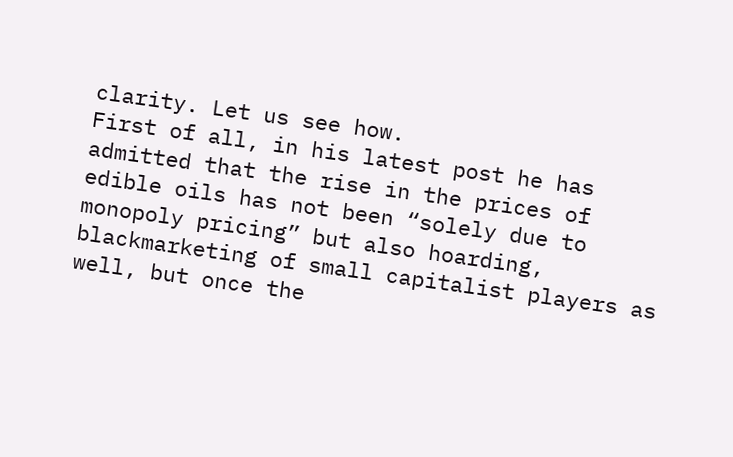clarity. Let us see how.
First of all, in his latest post he has admitted that the rise in the prices of edible oils has not been “solely due to monopoly pricing” but also hoarding, blackmarketing of small capitalist players as well, but once the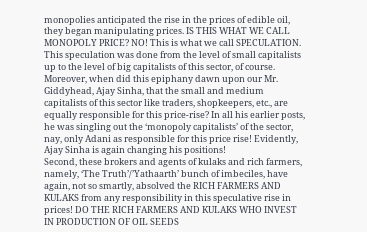monopolies anticipated the rise in the prices of edible oil, they began manipulating prices. IS THIS WHAT WE CALL MONOPOLY PRICE? NO! This is what we call SPECULATION. This speculation was done from the level of small capitalists up to the level of big capitalists of this sector, of course. Moreover, when did this epiphany dawn upon our Mr. Giddyhead, Ajay Sinha, that the small and medium capitalists of this sector like traders, shopkeepers, etc., are equally responsible for this price-rise? In all his earlier posts, he was singling out the ‘monopoly capitalists’ of the sector, nay, only Adani as responsible for this price rise! Evidently, Ajay Sinha is again changing his positions!
Second, these brokers and agents of kulaks and rich farmers, namely, ‘The Truth’/’Yathaarth’ bunch of imbeciles, have again, not so smartly, absolved the RICH FARMERS AND KULAKS from any responsibility in this speculative rise in prices! DO THE RICH FARMERS AND KULAKS WHO INVEST IN PRODUCTION OF OIL SEEDS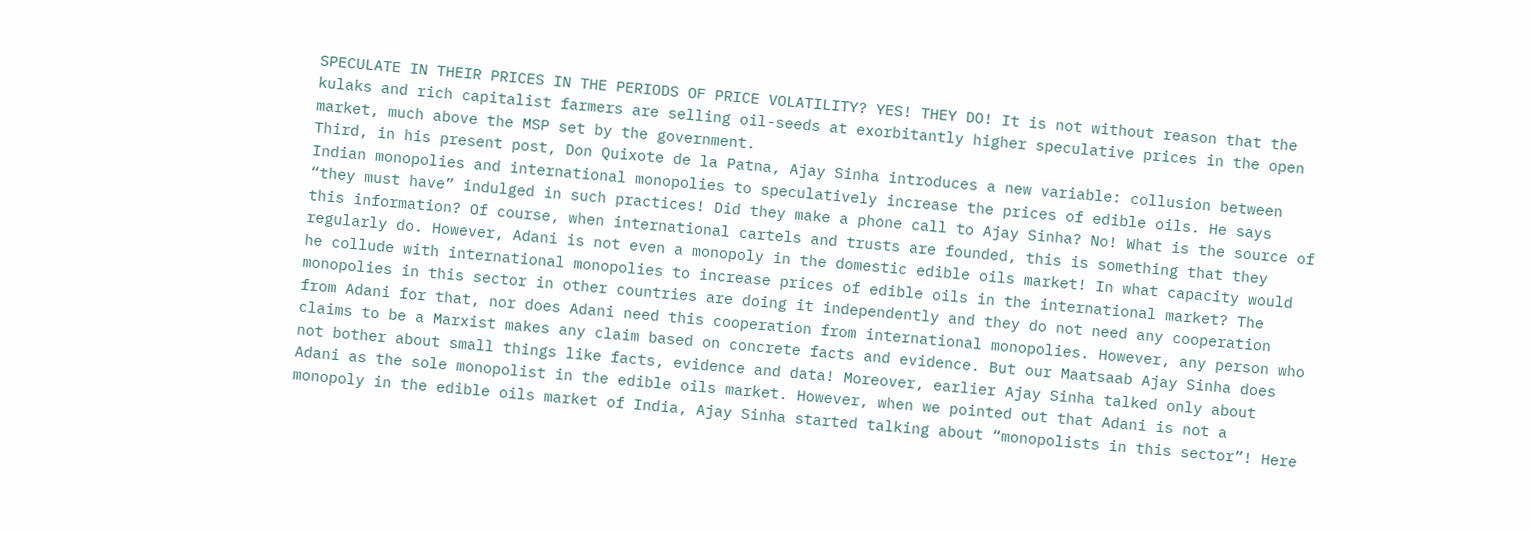SPECULATE IN THEIR PRICES IN THE PERIODS OF PRICE VOLATILITY? YES! THEY DO! It is not without reason that the kulaks and rich capitalist farmers are selling oil-seeds at exorbitantly higher speculative prices in the open market, much above the MSP set by the government.
Third, in his present post, Don Quixote de la Patna, Ajay Sinha introduces a new variable: collusion between Indian monopolies and international monopolies to speculatively increase the prices of edible oils. He says “they must have” indulged in such practices! Did they make a phone call to Ajay Sinha? No! What is the source of this information? Of course, when international cartels and trusts are founded, this is something that they regularly do. However, Adani is not even a monopoly in the domestic edible oils market! In what capacity would he collude with international monopolies to increase prices of edible oils in the international market? The monopolies in this sector in other countries are doing it independently and they do not need any cooperation from Adani for that, nor does Adani need this cooperation from international monopolies. However, any person who claims to be a Marxist makes any claim based on concrete facts and evidence. But our Maatsaab Ajay Sinha does not bother about small things like facts, evidence and data! Moreover, earlier Ajay Sinha talked only about Adani as the sole monopolist in the edible oils market. However, when we pointed out that Adani is not a monopoly in the edible oils market of India, Ajay Sinha started talking about “monopolists in this sector”! Here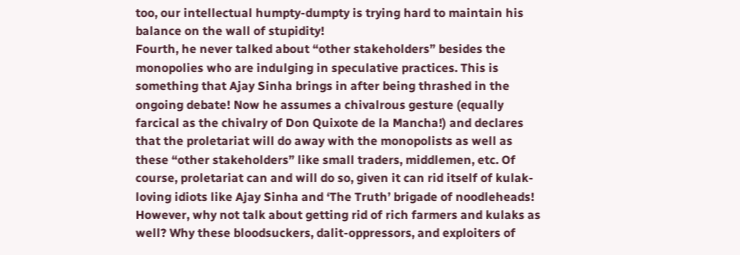too, our intellectual humpty-dumpty is trying hard to maintain his balance on the wall of stupidity!
Fourth, he never talked about “other stakeholders” besides the monopolies who are indulging in speculative practices. This is something that Ajay Sinha brings in after being thrashed in the ongoing debate! Now he assumes a chivalrous gesture (equally farcical as the chivalry of Don Quixote de la Mancha!) and declares that the proletariat will do away with the monopolists as well as these “other stakeholders” like small traders, middlemen, etc. Of course, proletariat can and will do so, given it can rid itself of kulak-loving idiots like Ajay Sinha and ‘The Truth’ brigade of noodleheads! However, why not talk about getting rid of rich farmers and kulaks as well? Why these bloodsuckers, dalit-oppressors, and exploiters of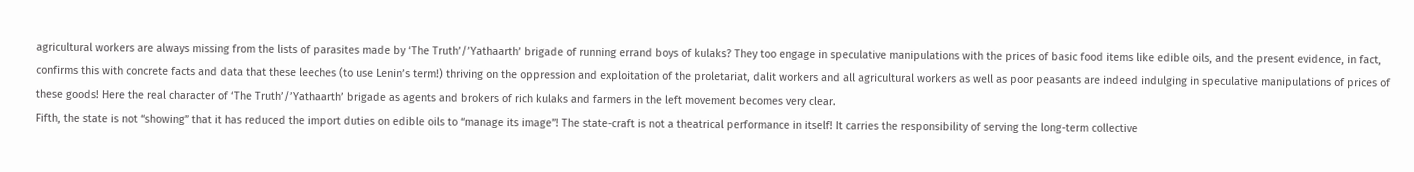agricultural workers are always missing from the lists of parasites made by ‘The Truth’/’Yathaarth’ brigade of running errand boys of kulaks? They too engage in speculative manipulations with the prices of basic food items like edible oils, and the present evidence, in fact, confirms this with concrete facts and data that these leeches (to use Lenin’s term!) thriving on the oppression and exploitation of the proletariat, dalit workers and all agricultural workers as well as poor peasants are indeed indulging in speculative manipulations of prices of these goods! Here the real character of ‘The Truth’/’Yathaarth’ brigade as agents and brokers of rich kulaks and farmers in the left movement becomes very clear.
Fifth, the state is not “showing” that it has reduced the import duties on edible oils to “manage its image”! The state-craft is not a theatrical performance in itself! It carries the responsibility of serving the long-term collective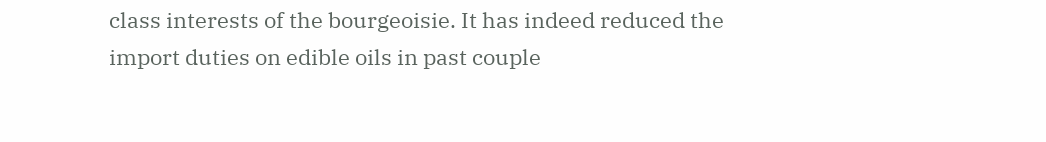class interests of the bourgeoisie. It has indeed reduced the import duties on edible oils in past couple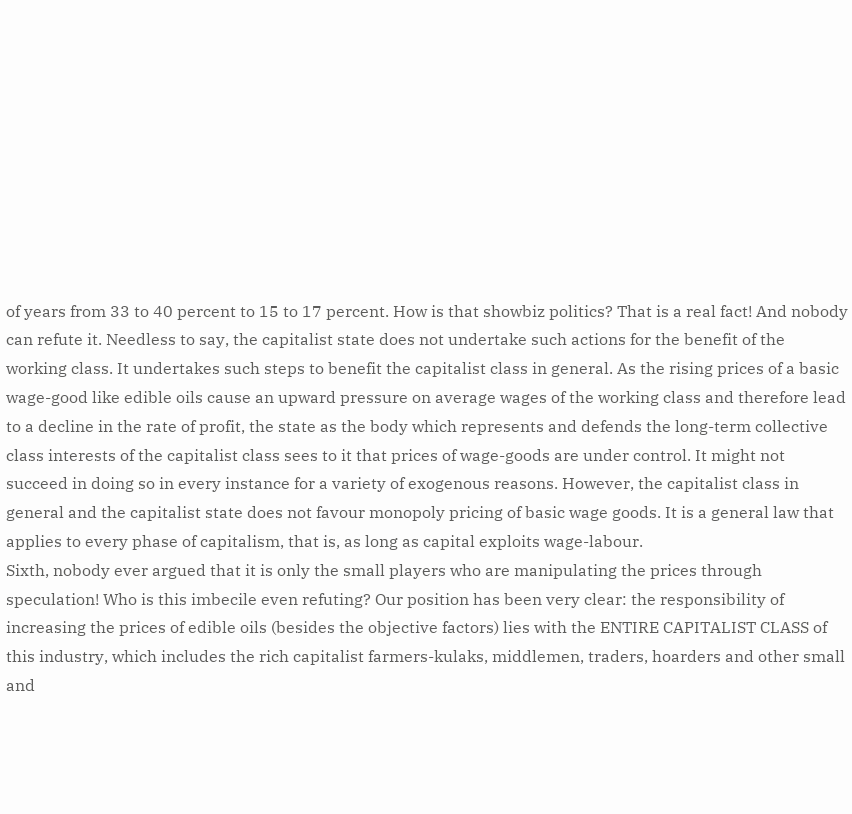of years from 33 to 40 percent to 15 to 17 percent. How is that showbiz politics? That is a real fact! And nobody can refute it. Needless to say, the capitalist state does not undertake such actions for the benefit of the working class. It undertakes such steps to benefit the capitalist class in general. As the rising prices of a basic wage-good like edible oils cause an upward pressure on average wages of the working class and therefore lead to a decline in the rate of profit, the state as the body which represents and defends the long-term collective class interests of the capitalist class sees to it that prices of wage-goods are under control. It might not succeed in doing so in every instance for a variety of exogenous reasons. However, the capitalist class in general and the capitalist state does not favour monopoly pricing of basic wage goods. It is a general law that applies to every phase of capitalism, that is, as long as capital exploits wage-labour.
Sixth, nobody ever argued that it is only the small players who are manipulating the prices through speculation! Who is this imbecile even refuting? Our position has been very clear: the responsibility of increasing the prices of edible oils (besides the objective factors) lies with the ENTIRE CAPITALIST CLASS of this industry, which includes the rich capitalist farmers-kulaks, middlemen, traders, hoarders and other small and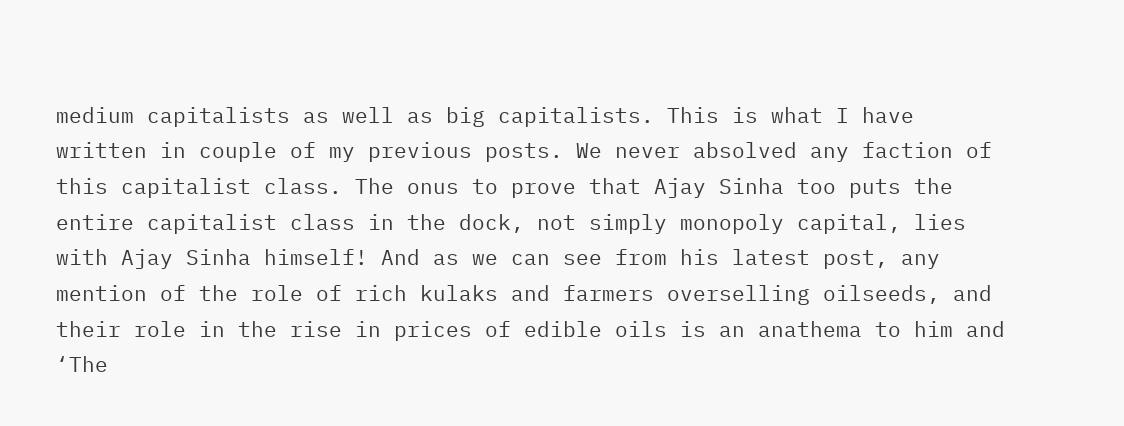medium capitalists as well as big capitalists. This is what I have written in couple of my previous posts. We never absolved any faction of this capitalist class. The onus to prove that Ajay Sinha too puts the entire capitalist class in the dock, not simply monopoly capital, lies with Ajay Sinha himself! And as we can see from his latest post, any mention of the role of rich kulaks and farmers overselling oilseeds, and their role in the rise in prices of edible oils is an anathema to him and ‘The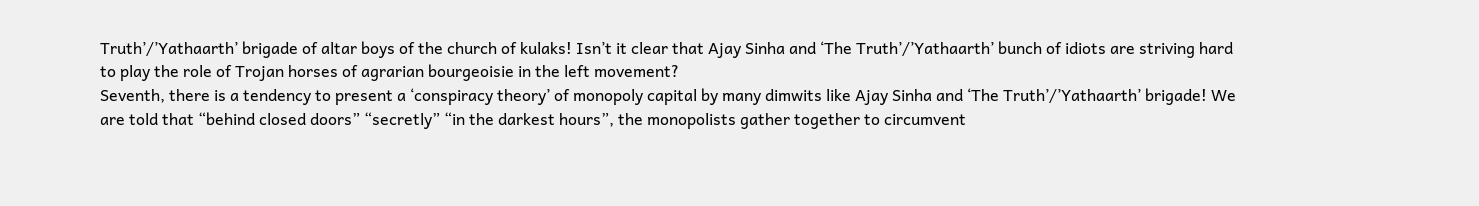Truth’/’Yathaarth’ brigade of altar boys of the church of kulaks! Isn’t it clear that Ajay Sinha and ‘The Truth’/’Yathaarth’ bunch of idiots are striving hard to play the role of Trojan horses of agrarian bourgeoisie in the left movement?
Seventh, there is a tendency to present a ‘conspiracy theory’ of monopoly capital by many dimwits like Ajay Sinha and ‘The Truth’/’Yathaarth’ brigade! We are told that “behind closed doors” “secretly” “in the darkest hours”, the monopolists gather together to circumvent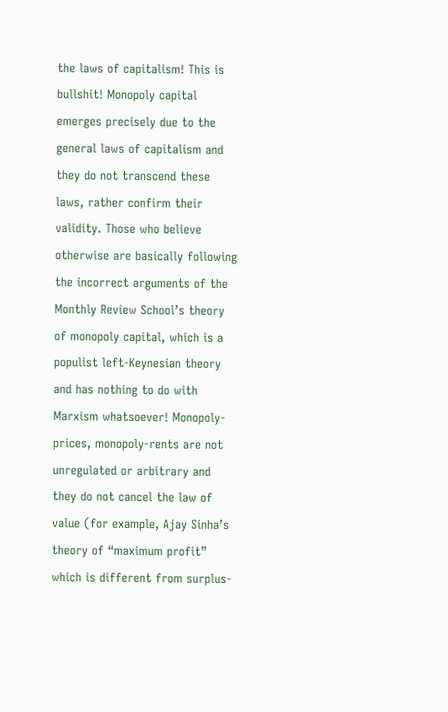the laws of capitalism! This is bullshit! Monopoly capital emerges precisely due to the general laws of capitalism and they do not transcend these laws, rather confirm their validity. Those who believe otherwise are basically following the incorrect arguments of the Monthly Review School’s theory of monopoly capital, which is a populist left-Keynesian theory and has nothing to do with Marxism whatsoever! Monopoly-prices, monopoly-rents are not unregulated or arbitrary and they do not cancel the law of value (for example, Ajay Sinha’s theory of “maximum profit” which is different from surplus-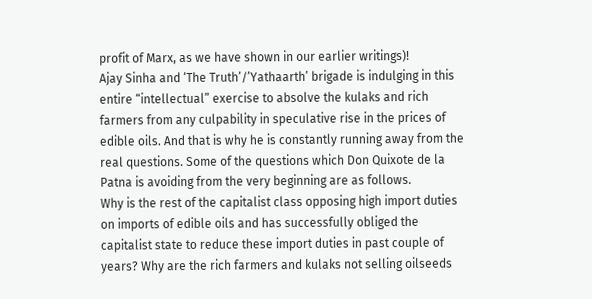profit of Marx, as we have shown in our earlier writings)!
Ajay Sinha and ‘The Truth’/’Yathaarth’ brigade is indulging in this entire “intellectual” exercise to absolve the kulaks and rich farmers from any culpability in speculative rise in the prices of edible oils. And that is why he is constantly running away from the real questions. Some of the questions which Don Quixote de la Patna is avoiding from the very beginning are as follows.
Why is the rest of the capitalist class opposing high import duties on imports of edible oils and has successfully obliged the capitalist state to reduce these import duties in past couple of years? Why are the rich farmers and kulaks not selling oilseeds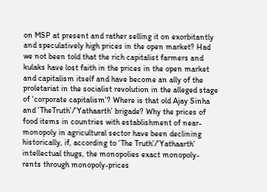on MSP at present and rather selling it on exorbitantly and speculatively high prices in the open market? Had we not been told that the rich capitalist farmers and kulaks have lost faith in the prices in the open market and capitalism itself and have become an ally of the proletariat in the socialist revolution in the alleged stage of ‘corporate capitalism’? Where is that old Ajay Sinha and ‘TheTruth’/’Yathaarth’ brigade? Why the prices of food items in countries with establishment of near-monopoly in agricultural sector have been declining historically, if, according to ‘The Truth’/’Yathaarth’ intellectual thugs, the monopolies exact monopoly-rents through monopoly-prices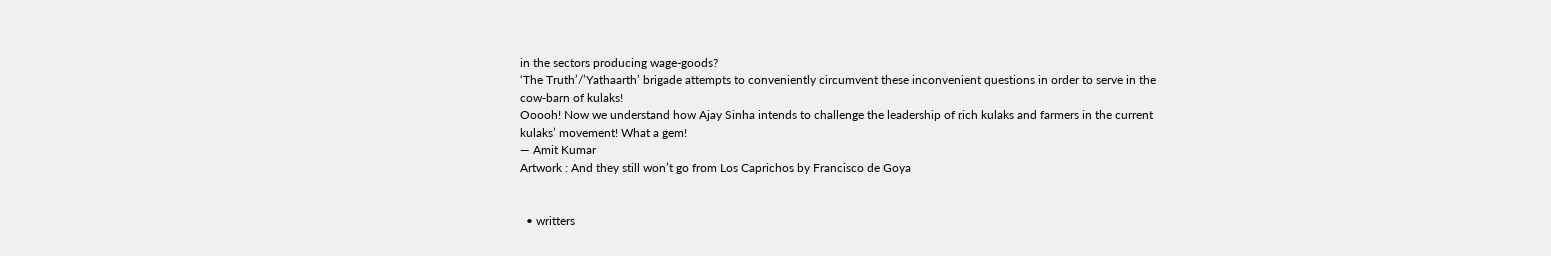in the sectors producing wage-goods?
‘The Truth’/’Yathaarth’ brigade attempts to conveniently circumvent these inconvenient questions in order to serve in the cow-barn of kulaks!
Ooooh! Now we understand how Ajay Sinha intends to challenge the leadership of rich kulaks and farmers in the current kulaks’ movement! What a gem!
— Amit Kumar
Artwork : And they still won’t go from Los Caprichos by Francisco de Goya


  • writters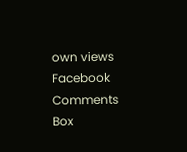own views
Facebook Comments Box